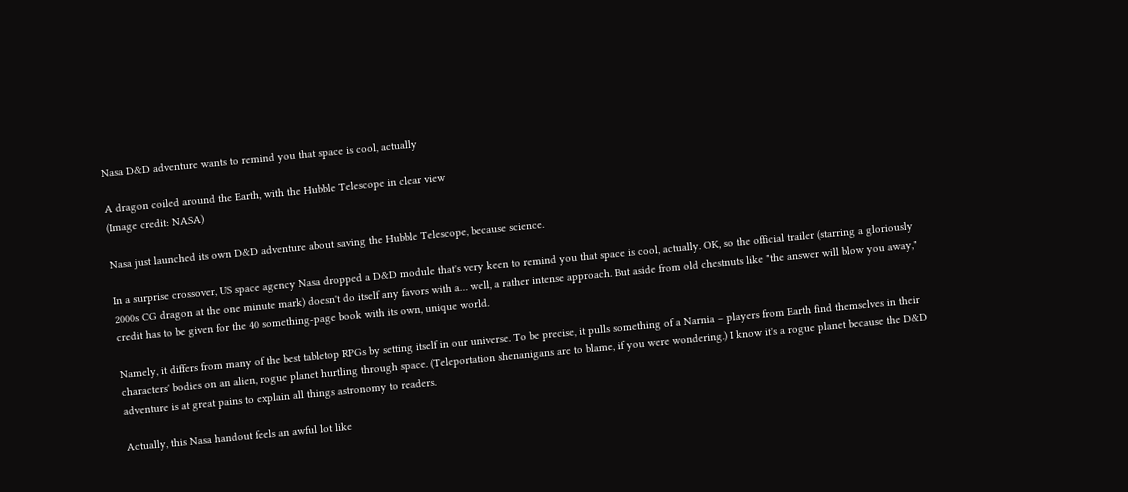Nasa D&D adventure wants to remind you that space is cool, actually

A dragon coiled around the Earth, with the Hubble Telescope in clear view
(Image credit: NASA)

Nasa just launched its own D&D adventure about saving the Hubble Telescope, because science.

In a surprise crossover, US space agency Nasa dropped a D&D module that's very keen to remind you that space is cool, actually. OK, so the official trailer (starring a gloriously 2000s CG dragon at the one minute mark) doesn't do itself any favors with a… well, a rather intense approach. But aside from old chestnuts like "the answer will blow you away," credit has to be given for the 40 something-page book with its own, unique world.

Namely, it differs from many of the best tabletop RPGs by setting itself in our universe. To be precise, it pulls something of a Narnia – players from Earth find themselves in their characters' bodies on an alien, rogue planet hurtling through space. (Teleportation shenanigans are to blame, if you were wondering.) I know it's a rogue planet because the D&D adventure is at great pains to explain all things astronomy to readers.

Actually, this Nasa handout feels an awful lot like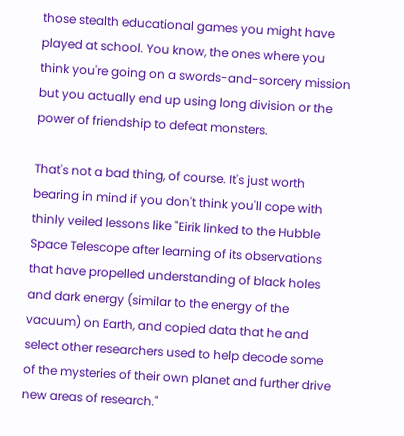those stealth educational games you might have played at school. You know, the ones where you think you're going on a swords-and-sorcery mission but you actually end up using long division or the power of friendship to defeat monsters.

That's not a bad thing, of course. It's just worth bearing in mind if you don't think you'll cope with thinly veiled lessons like "Eirik linked to the Hubble Space Telescope after learning of its observations that have propelled understanding of black holes and dark energy (similar to the energy of the vacuum) on Earth, and copied data that he and select other researchers used to help decode some of the mysteries of their own planet and further drive new areas of research."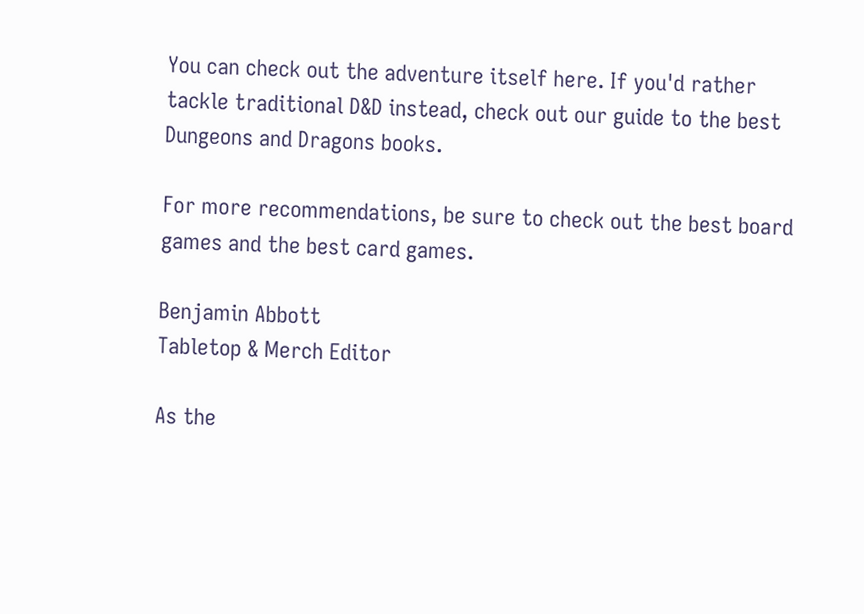You can check out the adventure itself here. If you'd rather tackle traditional D&D instead, check out our guide to the best Dungeons and Dragons books.

For more recommendations, be sure to check out the best board games and the best card games.

Benjamin Abbott
Tabletop & Merch Editor

As the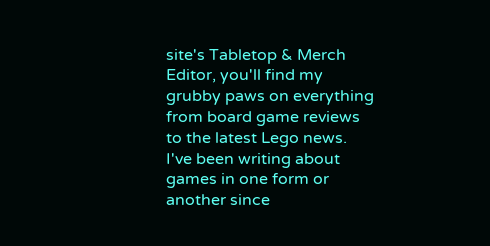site's Tabletop & Merch Editor, you'll find my grubby paws on everything from board game reviews to the latest Lego news. I've been writing about games in one form or another since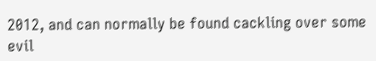2012, and can normally be found cackling over some evil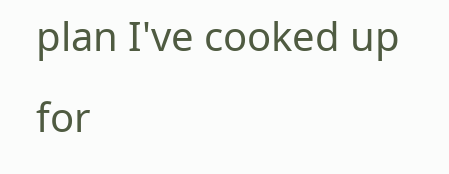plan I've cooked up for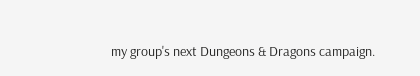my group's next Dungeons & Dragons campaign.